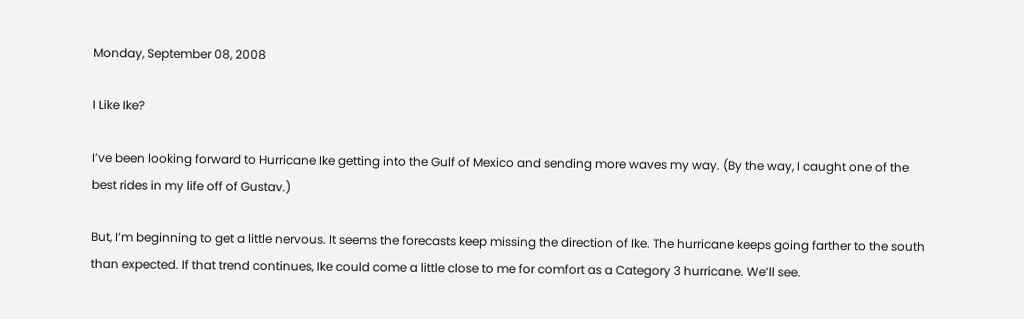Monday, September 08, 2008

I Like Ike?

I’ve been looking forward to Hurricane Ike getting into the Gulf of Mexico and sending more waves my way. (By the way, I caught one of the best rides in my life off of Gustav.)

But, I’m beginning to get a little nervous. It seems the forecasts keep missing the direction of Ike. The hurricane keeps going farther to the south than expected. If that trend continues, Ike could come a little close to me for comfort as a Category 3 hurricane. We’ll see.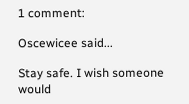1 comment:

Oscewicee said...

Stay safe. I wish someone would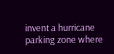invent a hurricane parking zone where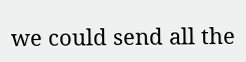we could send all the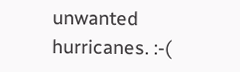unwanted hurricanes. :-(